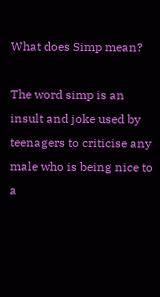What does Simp mean?

The word simp is an insult and joke used by teenagers to criticise any male who is being nice to a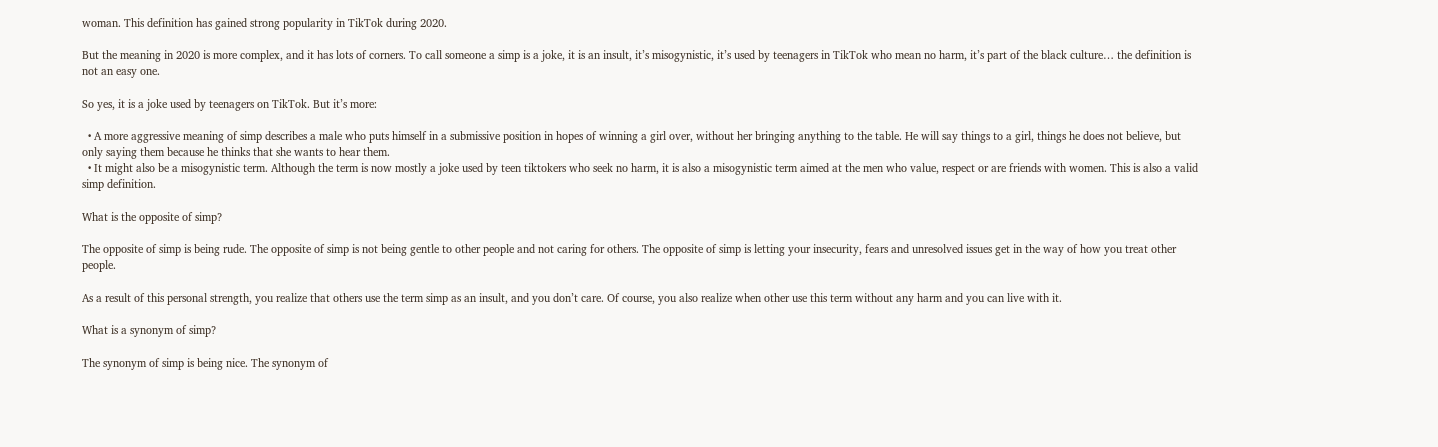woman. This definition has gained strong popularity in TikTok during 2020.

But the meaning in 2020 is more complex, and it has lots of corners. To call someone a simp is a joke, it is an insult, it’s misogynistic, it’s used by teenagers in TikTok who mean no harm, it’s part of the black culture… the definition is not an easy one.

So yes, it is a joke used by teenagers on TikTok. But it’s more:

  • A more aggressive meaning of simp describes a male who puts himself in a submissive position in hopes of winning a girl over, without her bringing anything to the table. He will say things to a girl, things he does not believe, but only saying them because he thinks that she wants to hear them.
  • It might also be a misogynistic term. Although the term is now mostly a joke used by teen tiktokers who seek no harm, it is also a misogynistic term aimed at the men who value, respect or are friends with women. This is also a valid simp definition.

What is the opposite of simp?

The opposite of simp is being rude. The opposite of simp is not being gentle to other people and not caring for others. The opposite of simp is letting your insecurity, fears and unresolved issues get in the way of how you treat other people.

As a result of this personal strength, you realize that others use the term simp as an insult, and you don’t care. Of course, you also realize when other use this term without any harm and you can live with it.

What is a synonym of simp?

The synonym of simp is being nice. The synonym of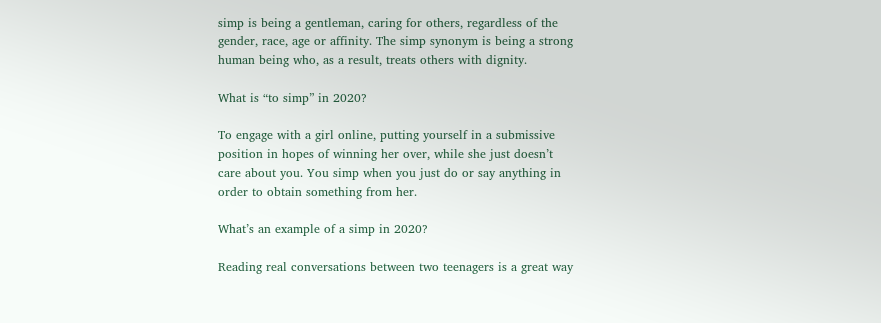simp is being a gentleman, caring for others, regardless of the gender, race, age or affinity. The simp synonym is being a strong human being who, as a result, treats others with dignity.

What is “to simp” in 2020?

To engage with a girl online, putting yourself in a submissive position in hopes of winning her over, while she just doesn’t care about you. You simp when you just do or say anything in order to obtain something from her.

What’s an example of a simp in 2020?

Reading real conversations between two teenagers is a great way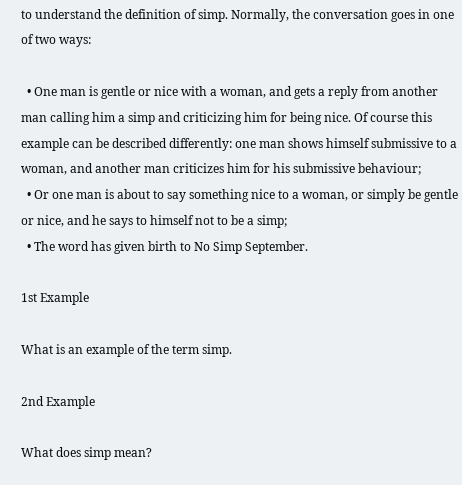to understand the definition of simp. Normally, the conversation goes in one of two ways:

  • One man is gentle or nice with a woman, and gets a reply from another man calling him a simp and criticizing him for being nice. Of course this example can be described differently: one man shows himself submissive to a woman, and another man criticizes him for his submissive behaviour;
  • Or one man is about to say something nice to a woman, or simply be gentle or nice, and he says to himself not to be a simp;
  • The word has given birth to No Simp September.

1st Example

What is an example of the term simp.

2nd Example

What does simp mean?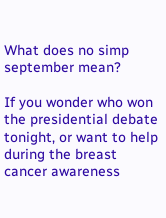What does no simp september mean?

If you wonder who won the presidential debate tonight, or want to help during the breast cancer awareness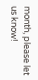month, please let us know!